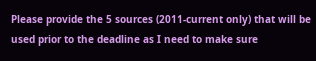Please provide the 5 sources (2011-current only) that will be used prior to the deadline as I need to make sure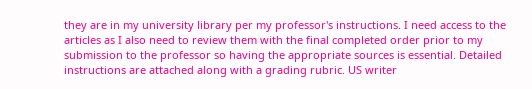they are in my university library per my professor's instructions. I need access to the articles as I also need to review them with the final completed order prior to my submission to the professor so having the appropriate sources is essential. Detailed instructions are attached along with a grading rubric. US writer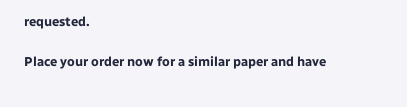requested.

Place your order now for a similar paper and have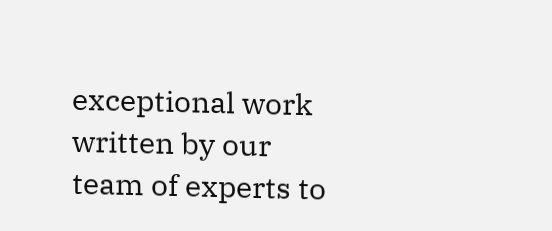exceptional work written by our team of experts to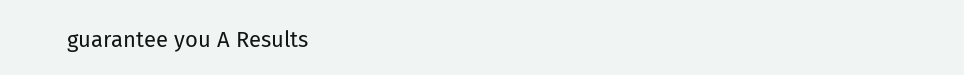guarantee you A Results